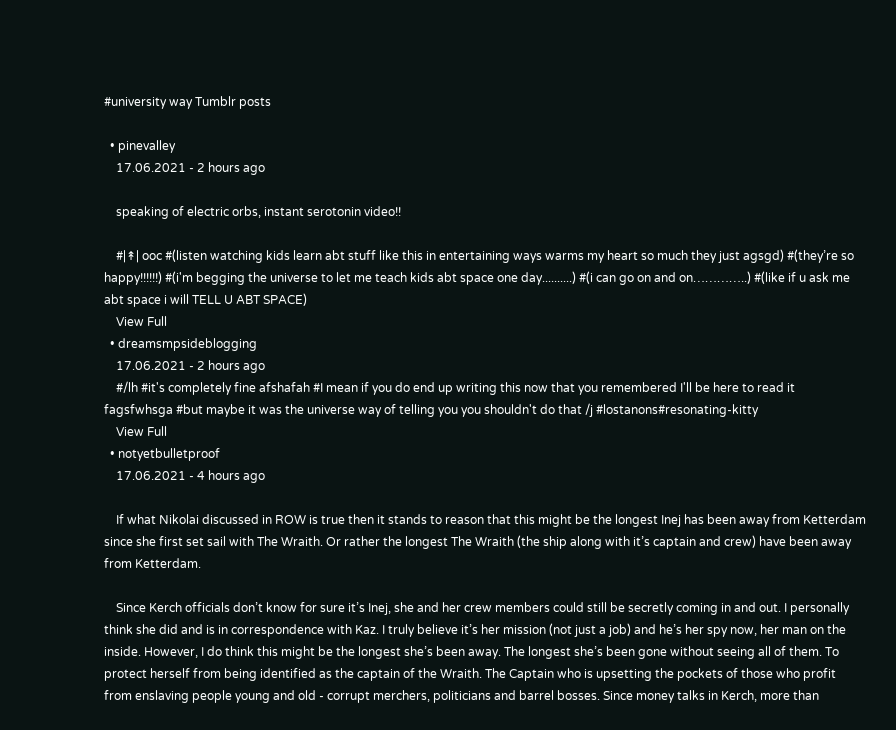#university way Tumblr posts

  • pinevalley
    17.06.2021 - 2 hours ago

    speaking of electric orbs, instant serotonin video!!

    #|↟| ooc #(listen watching kids learn abt stuff like this in entertaining ways warms my heart so much they just agsgd) #(they’re so happy!!!!!!) #(i'm begging the universe to let me teach kids abt space one day..........) #(i can go on and on…………..) #(like if u ask me abt space i will TELL U ABT SPACE)
    View Full
  • dreamsmpsideblogging
    17.06.2021 - 2 hours ago
    #/lh #it's completely fine afshafah #I mean if you do end up writing this now that you remembered I'll be here to read it fagsfwhsga #but maybe it was the universe way of telling you you shouldn't do that /j #lostanons#resonating-kitty
    View Full
  • notyetbulletproof
    17.06.2021 - 4 hours ago

    If what Nikolai discussed in ROW is true then it stands to reason that this might be the longest Inej has been away from Ketterdam since she first set sail with The Wraith. Or rather the longest The Wraith (the ship along with it’s captain and crew) have been away from Ketterdam.

    Since Kerch officials don’t know for sure it’s Inej, she and her crew members could still be secretly coming in and out. I personally think she did and is in correspondence with Kaz. I truly believe it’s her mission (not just a job) and he’s her spy now, her man on the inside. However, I do think this might be the longest she’s been away. The longest she’s been gone without seeing all of them. To protect herself from being identified as the captain of the Wraith. The Captain who is upsetting the pockets of those who profit from enslaving people young and old - corrupt merchers, politicians and barrel bosses. Since money talks in Kerch, more than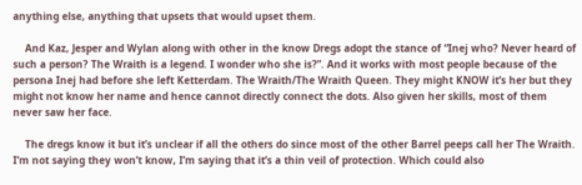anything else, anything that upsets that would upset them.

    And Kaz, Jesper and Wylan along with other in the know Dregs adopt the stance of “Inej who? Never heard of such a person? The Wraith is a legend. I wonder who she is?”. And it works with most people because of the persona Inej had before she left Ketterdam. The Wraith/The Wraith Queen. They might KNOW it’s her but they might not know her name and hence cannot directly connect the dots. Also given her skills, most of them never saw her face.

    The dregs know it but it’s unclear if all the others do since most of the other Barrel peeps call her The Wraith. I’m not saying they won’t know, I’m saying that it’s a thin veil of protection. Which could also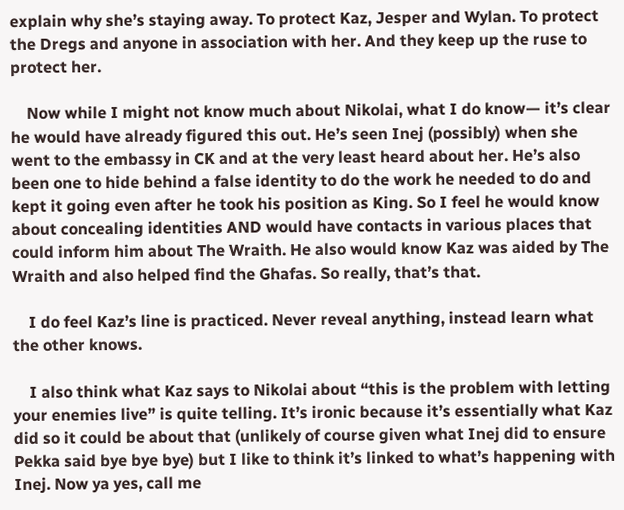explain why she’s staying away. To protect Kaz, Jesper and Wylan. To protect the Dregs and anyone in association with her. And they keep up the ruse to protect her.

    Now while I might not know much about Nikolai, what I do know— it’s clear he would have already figured this out. He’s seen Inej (possibly) when she went to the embassy in CK and at the very least heard about her. He’s also been one to hide behind a false identity to do the work he needed to do and kept it going even after he took his position as King. So I feel he would know about concealing identities AND would have contacts in various places that could inform him about The Wraith. He also would know Kaz was aided by The Wraith and also helped find the Ghafas. So really, that’s that.

    I do feel Kaz’s line is practiced. Never reveal anything, instead learn what the other knows.

    I also think what Kaz says to Nikolai about “this is the problem with letting your enemies live” is quite telling. It’s ironic because it’s essentially what Kaz did so it could be about that (unlikely of course given what Inej did to ensure Pekka said bye bye bye) but I like to think it’s linked to what’s happening with Inej. Now ya yes, call me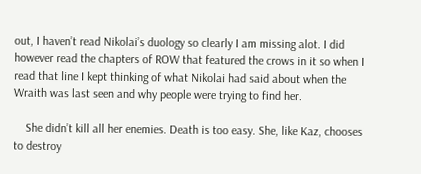out, I haven’t read Nikolai’s duology so clearly I am missing alot. I did however read the chapters of ROW that featured the crows in it so when I read that line I kept thinking of what Nikolai had said about when the Wraith was last seen and why people were trying to find her.

    She didn’t kill all her enemies. Death is too easy. She, like Kaz, chooses to destroy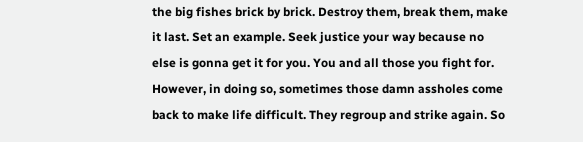the big fishes brick by brick. Destroy them, break them, make it last. Set an example. Seek justice your way because no else is gonna get it for you. You and all those you fight for. However, in doing so, sometimes those damn assholes come back to make life difficult. They regroup and strike again. So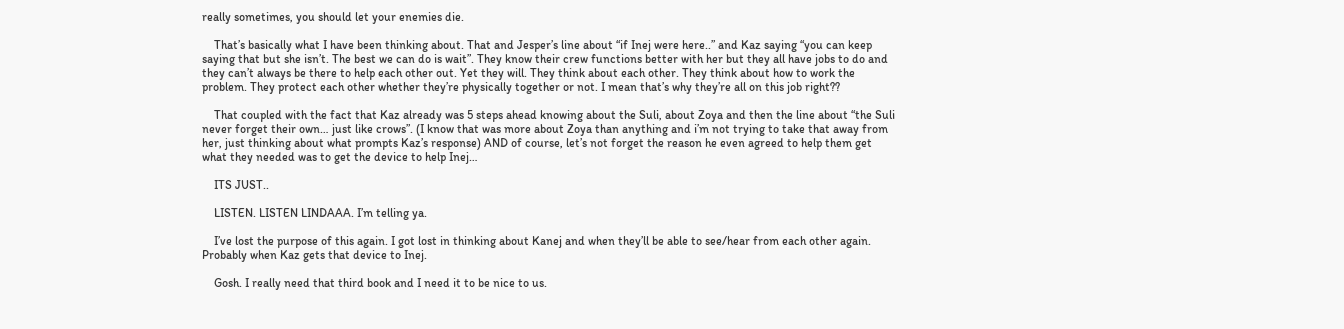really sometimes, you should let your enemies die.

    That’s basically what I have been thinking about. That and Jesper’s line about “if Inej were here..” and Kaz saying “you can keep saying that but she isn’t. The best we can do is wait”. They know their crew functions better with her but they all have jobs to do and they can’t always be there to help each other out. Yet they will. They think about each other. They think about how to work the problem. They protect each other whether they’re physically together or not. I mean that’s why they’re all on this job right??

    That coupled with the fact that Kaz already was 5 steps ahead knowing about the Suli, about Zoya and then the line about “the Suli never forget their own… just like crows”. (I know that was more about Zoya than anything and i’m not trying to take that away from her, just thinking about what prompts Kaz’s response) AND of course, let’s not forget the reason he even agreed to help them get what they needed was to get the device to help Inej…

    ITS JUST..

    LISTEN. LISTEN LINDAAA. I’m telling ya.

    I’ve lost the purpose of this again. I got lost in thinking about Kanej and when they’ll be able to see/hear from each other again. Probably when Kaz gets that device to Inej.

    Gosh. I really need that third book and I need it to be nice to us.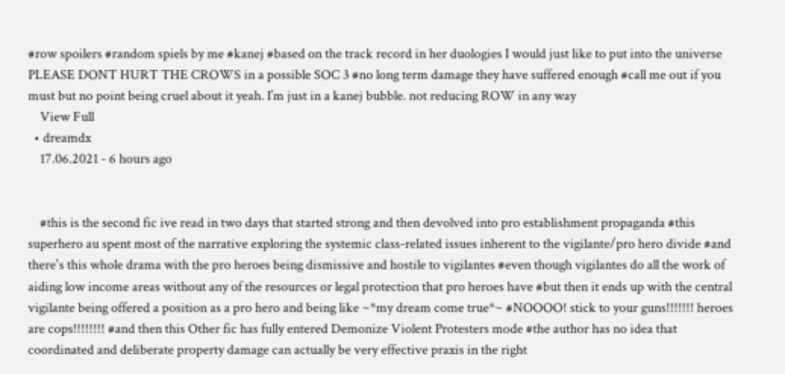#row spoilers #random spiels by me #kanej #based on the track record in her duologies I would just like to put into the universe PLEASE DONT HURT THE CROWS in a possible SOC 3 #no long term damage they have suffered enough #call me out if you must but no point being cruel about it yeah. I’m just in a kanej bubble. not reducing ROW in any way
    View Full
  • dreamdx
    17.06.2021 - 6 hours ago


    #this is the second fic ive read in two days that started strong and then devolved into pro establishment propaganda #this superhero au spent most of the narrative exploring the systemic class-related issues inherent to the vigilante/pro hero divide #and there's this whole drama with the pro heroes being dismissive and hostile to vigilantes #even though vigilantes do all the work of aiding low income areas without any of the resources or legal protection that pro heroes have #but then it ends up with the central vigilante being offered a position as a pro hero and being like ~*my dream come true*~ #NOOOO! stick to your guns!!!!!!! heroes are cops!!!!!!!! #and then this Other fic has fully entered Demonize Violent Protesters mode #the author has no idea that coordinated and deliberate property damage can actually be very effective praxis in the right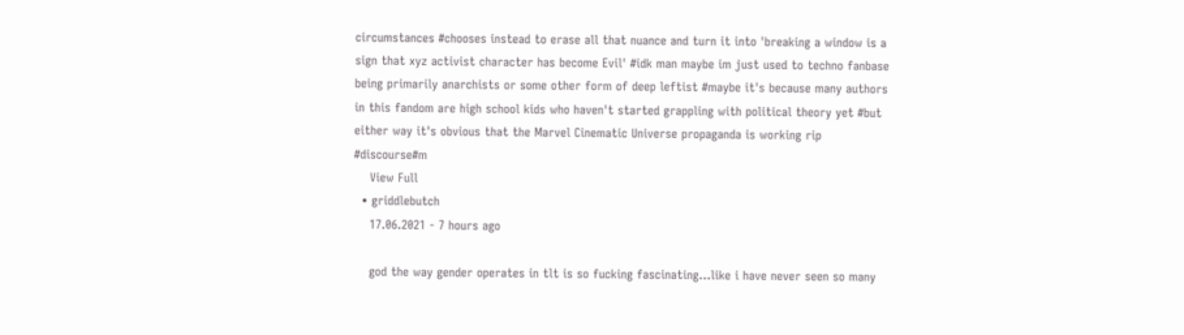circumstances #chooses instead to erase all that nuance and turn it into 'breaking a window is a sign that xyz activist character has become Evil' #idk man maybe im just used to techno fanbase being primarily anarchists or some other form of deep leftist #maybe it's because many authors in this fandom are high school kids who haven't started grappling with political theory yet #but either way it's obvious that the Marvel Cinematic Universe propaganda is working rip #discourse#m
    View Full
  • griddlebutch
    17.06.2021 - 7 hours ago

    god the way gender operates in tlt is so fucking fascinating...like i have never seen so many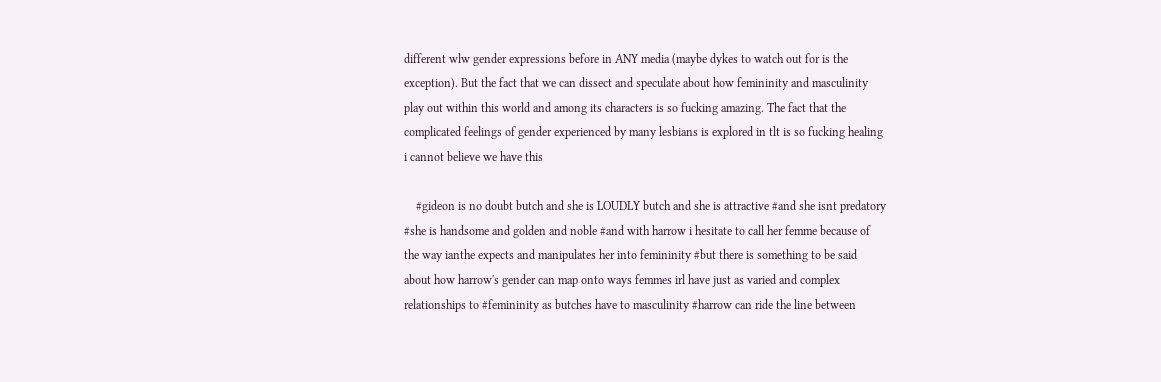different wlw gender expressions before in ANY media (maybe dykes to watch out for is the exception). But the fact that we can dissect and speculate about how femininity and masculinity play out within this world and among its characters is so fucking amazing. The fact that the complicated feelings of gender experienced by many lesbians is explored in tlt is so fucking healing i cannot believe we have this

    #gideon is no doubt butch and she is LOUDLY butch and she is attractive #and she isnt predatory #she is handsome and golden and noble #and with harrow i hesitate to call her femme because of the way ianthe expects and manipulates her into femininity #but there is something to be said about how harrow's gender can map onto ways femmes irl have just as varied and complex relationships to #femininity as butches have to masculinity #harrow can ride the line between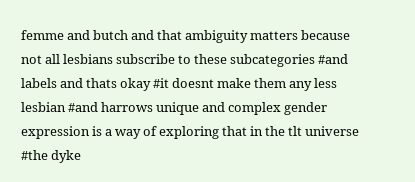femme and butch and that ambiguity matters because not all lesbians subscribe to these subcategories #and labels and thats okay #it doesnt make them any less lesbian #and harrows unique and complex gender expression is a way of exploring that in the tlt universe #the dyke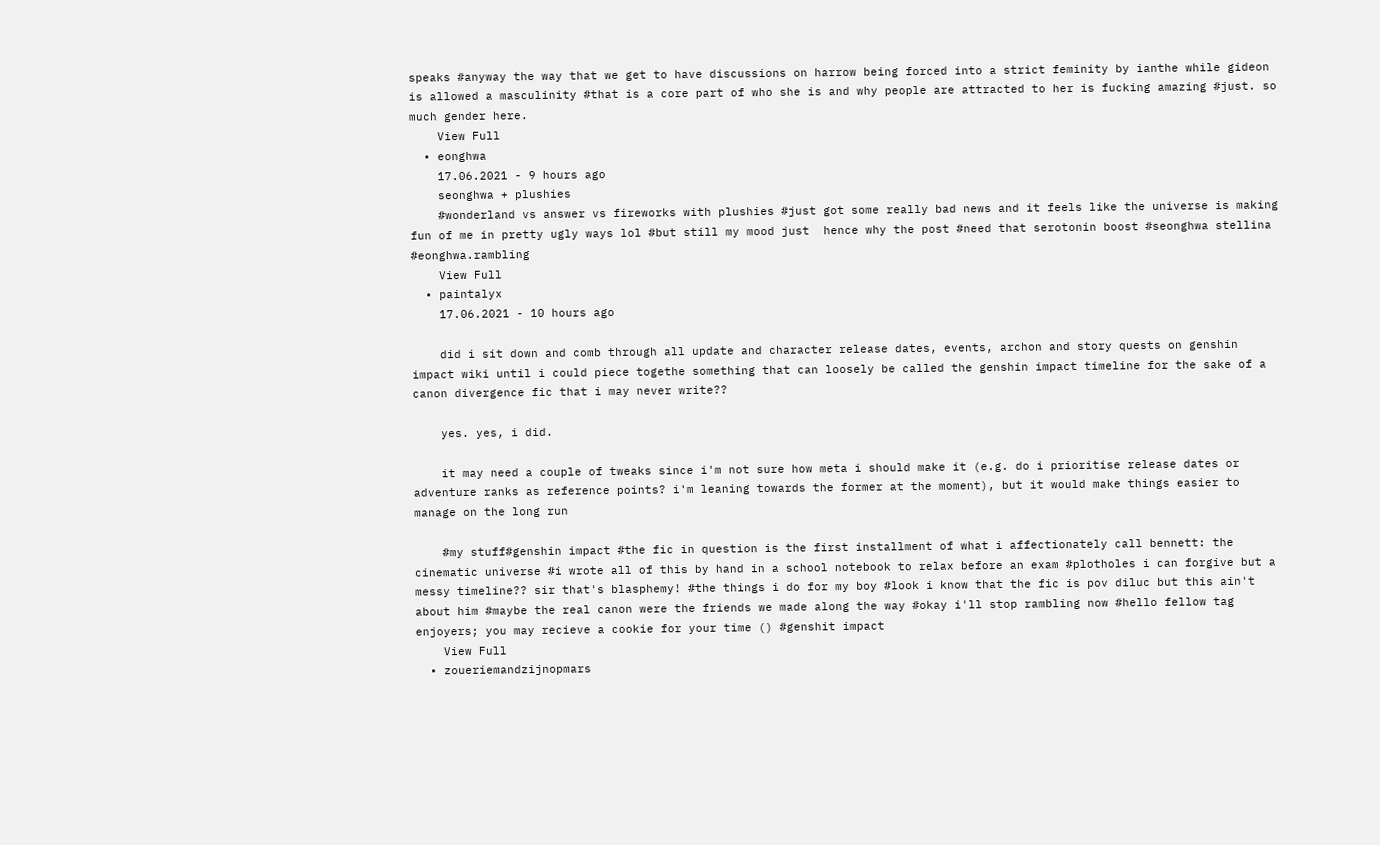speaks #anyway the way that we get to have discussions on harrow being forced into a strict feminity by ianthe while gideon is allowed a masculinity #that is a core part of who she is and why people are attracted to her is fucking amazing #just. so much gender here.
    View Full
  • eonghwa
    17.06.2021 - 9 hours ago
    seonghwa + plushies
    #wonderland vs answer vs fireworks with plushies #just got some really bad news and it feels like the universe is making fun of me in pretty ugly ways lol #but still my mood just  hence why the post #need that serotonin boost #seonghwa stellina  #eonghwa.rambling
    View Full
  • paintalyx
    17.06.2021 - 10 hours ago

    did i sit down and comb through all update and character release dates, events, archon and story quests on genshin impact wiki until i could piece togethe something that can loosely be called the genshin impact timeline for the sake of a canon divergence fic that i may never write??

    yes. yes, i did.

    it may need a couple of tweaks since i'm not sure how meta i should make it (e.g. do i prioritise release dates or adventure ranks as reference points? i'm leaning towards the former at the moment), but it would make things easier to manage on the long run

    #my stuff#genshin impact #the fic in question is the first installment of what i affectionately call bennett: the cinematic universe #i wrote all of this by hand in a school notebook to relax before an exam #plotholes i can forgive but a messy timeline?? sir that's blasphemy! #the things i do for my boy #look i know that the fic is pov diluc but this ain't about him #maybe the real canon were the friends we made along the way #okay i'll stop rambling now #hello fellow tag enjoyers; you may recieve a cookie for your time () #genshit impact
    View Full
  • zoueriemandzijnopmars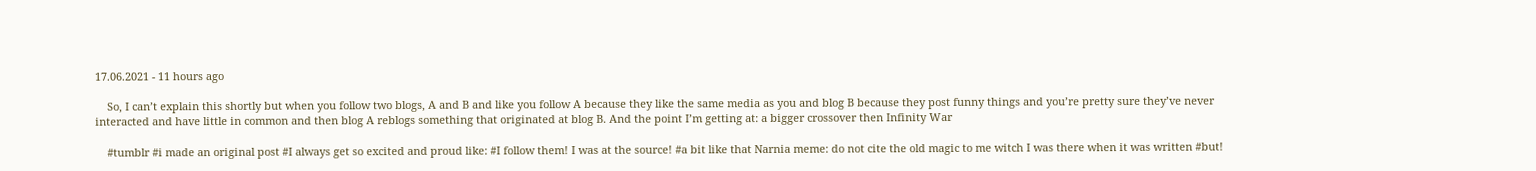17.06.2021 - 11 hours ago

    So, I can’t explain this shortly but when you follow two blogs, A and B and like you follow A because they like the same media as you and blog B because they post funny things and you’re pretty sure they’ve never interacted and have little in common and then blog A reblogs something that originated at blog B. And the point I’m getting at: a bigger crossover then Infinity War

    #tumblr #i made an original post #I always get so excited and proud like: #I follow them! I was at the source! #a bit like that Narnia meme: do not cite the old magic to me witch I was there when it was written #but!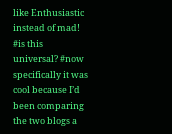like Enthusiastic instead of mad! #is this universal? #now specifically it was cool because I’d been comparing the two blogs a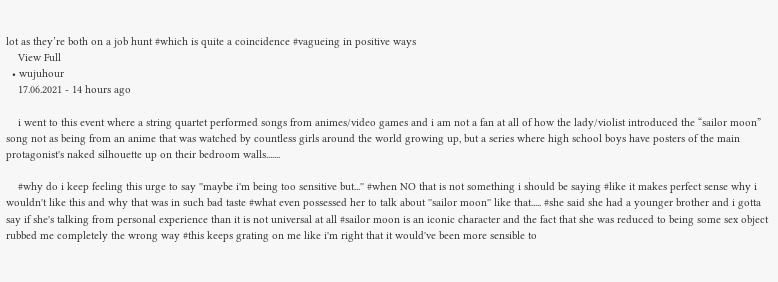lot as they’re both on a job hunt #which is quite a coincidence #vagueing in positive ways
    View Full
  • wujuhour
    17.06.2021 - 14 hours ago

    i went to this event where a string quartet performed songs from animes/video games and i am not a fan at all of how the lady/violist introduced the “sailor moon” song not as being from an anime that was watched by countless girls around the world growing up, but a series where high school boys have posters of the main protagonist's naked silhouette up on their bedroom walls.......

    #why do i keep feeling this urge to say ''maybe i'm being too sensitive but...'' #when NO that is not something i should be saying #like it makes perfect sense why i wouldn't like this and why that was in such bad taste #what even possessed her to talk about ''sailor moon'' like that..... #she said she had a younger brother and i gotta say if she's talking from personal experience than it is not universal at all #sailor moon is an iconic character and the fact that she was reduced to being some sex object rubbed me completely the wrong way #this keeps grating on me like i'm right that it would've been more sensible to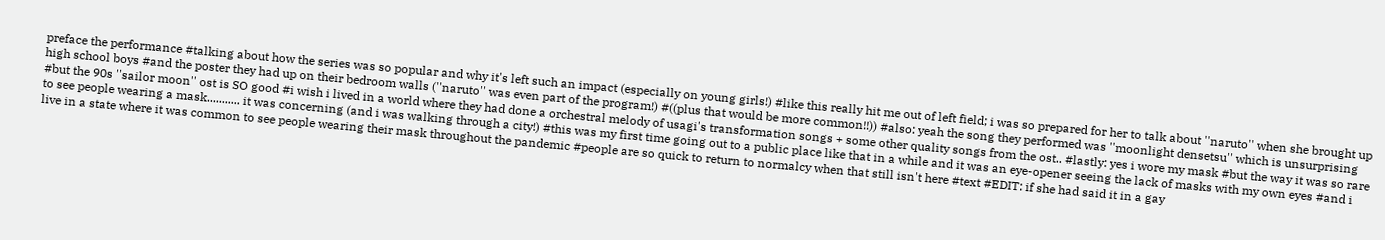preface the performance #talking about how the series was so popular and why it's left such an impact (especially on young girls!) #like this really hit me out of left field; i was so prepared for her to talk about ''naruto'' when she brought up high school boys #and the poster they had up on their bedroom walls (''naruto'' was even part of the program!) #((plus that would be more common!!)) #also: yeah the song they performed was ''moonlight densetsu'' which is unsurprising #but the 90s ''sailor moon'' ost is SO good #i wish i lived in a world where they had done a orchestral melody of usagi's transformation songs + some other quality songs from the ost.. #lastly: yes i wore my mask #but the way it was so rare to see people wearing a mask........... it was concerning (and i was walking through a city!) #this was my first time going out to a public place like that in a while and it was an eye-opener seeing the lack of masks with my own eyes #and i live in a state where it was common to see people wearing their mask throughout the pandemic #people are so quick to return to normalcy when that still isn't here #text #EDIT: if she had said it in a gay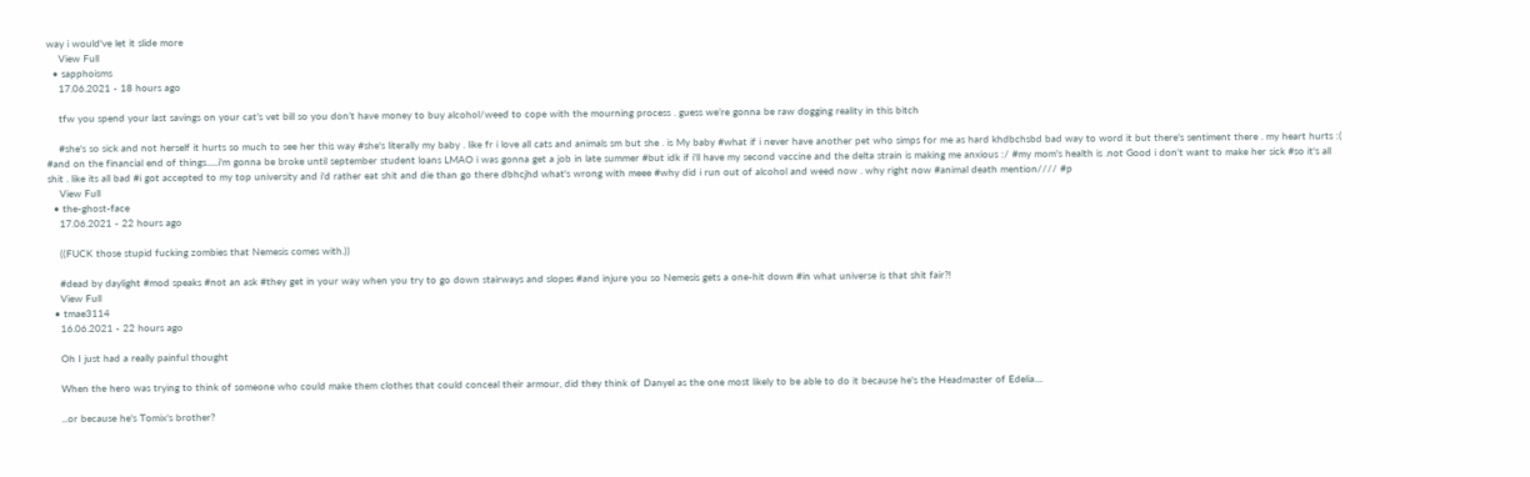way i would've let it slide more
    View Full
  • sapphoisms
    17.06.2021 - 18 hours ago

    tfw you spend your last savings on your cat’s vet bill so you don’t have money to buy alcohol/weed to cope with the mourning process . guess we’re gonna be raw dogging reality in this bitch

    #she's so sick and not herself it hurts so much to see her this way #she's literally my baby . like fr i love all cats and animals sm but she . is My baby #what if i never have another pet who simps for me as hard khdbchsbd bad way to word it but there's sentiment there . my heart hurts :( #and on the financial end of things......i'm gonna be broke until september student loans LMAO i was gonna get a job in late summer #but idk if i'll have my second vaccine and the delta strain is making me anxious :/ #my mom's health is .not Good i don't want to make her sick #so it's all shit . like its all bad #i got accepted to my top university and i'd rather eat shit and die than go there dbhcjhd what's wrong with meee #why did i run out of alcohol and weed now . why right now #animal death mention//// #p
    View Full
  • the-ghost-face
    17.06.2021 - 22 hours ago

    ((FUCK those stupid fucking zombies that Nemesis comes with.))

    #dead by daylight #mod speaks #not an ask #they get in your way when you try to go down stairways and slopes #and injure you so Nemesis gets a one-hit down #in what universe is that shit fair?!
    View Full
  • tmae3114
    16.06.2021 - 22 hours ago

    Oh I just had a really painful thought

    When the hero was trying to think of someone who could make them clothes that could conceal their armour, did they think of Danyel as the one most likely to be able to do it because he's the Headmaster of Edelia....

    ...or because he's Tomix's brother?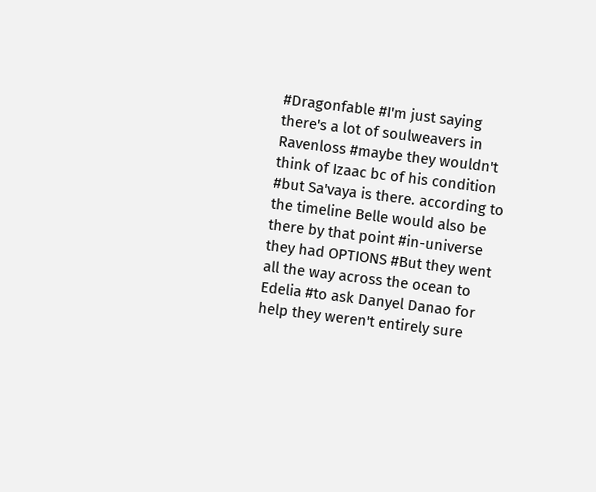#Dragonfable #I'm just saying there's a lot of soulweavers in Ravenloss #maybe they wouldn't think of Izaac bc of his condition #but Sa'vaya is there. according to the timeline Belle would also be there by that point #in-universe they had OPTIONS #But they went all the way across the ocean to Edelia #to ask Danyel Danao for help they weren't entirely sure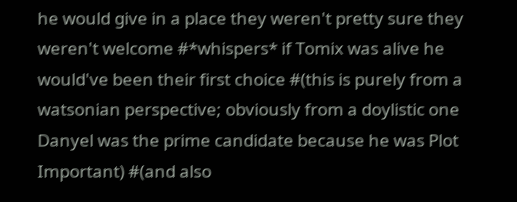he would give in a place they weren't pretty sure they weren't welcome #*whispers* if Tomix was alive he would've been their first choice #(this is purely from a watsonian perspective; obviously from a doylistic one Danyel was the prime candidate because he was Plot Important) #(and also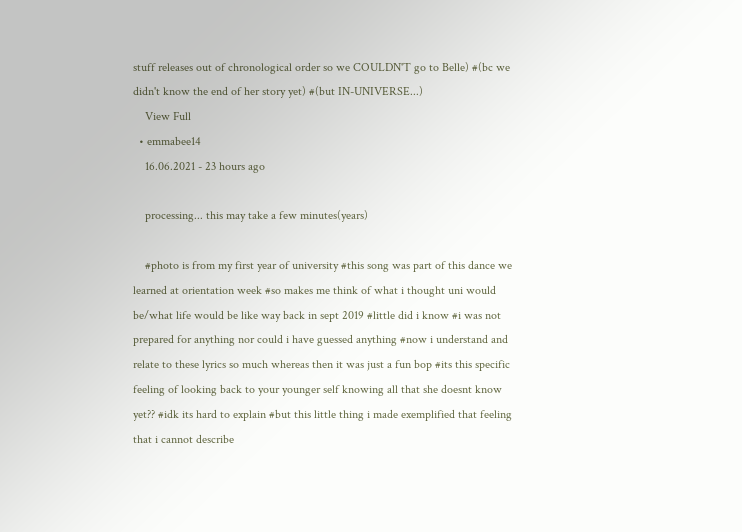stuff releases out of chronological order so we COULDN'T go to Belle) #(bc we didn't know the end of her story yet) #(but IN-UNIVERSE...)
    View Full
  • emmabee14
    16.06.2021 - 23 hours ago

    processing... this may take a few minutes(years)

    #photo is from my first year of university #this song was part of this dance we learned at orientation week #so makes me think of what i thought uni would be/what life would be like way back in sept 2019 #little did i know #i was not prepared for anything nor could i have guessed anything #now i understand and relate to these lyrics so much whereas then it was just a fun bop #its this specific feeling of looking back to your younger self knowing all that she doesnt know yet?? #idk its hard to explain #but this little thing i made exemplified that feeling that i cannot describe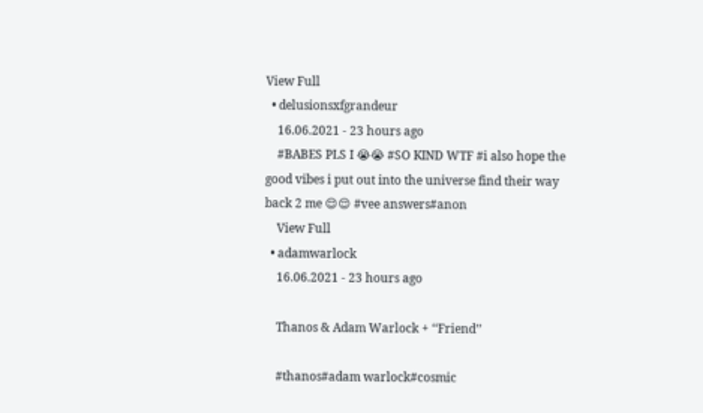View Full
  • delusionsxfgrandeur
    16.06.2021 - 23 hours ago
    #BABES PLS I 😭😭 #SO KIND WTF #i also hope the good vibes i put out into the universe find their way back 2 me 😌😌 #vee answers#anon
    View Full
  • adamwarlock
    16.06.2021 - 23 hours ago

    Thanos & Adam Warlock + ‘‘Friend’’

    #thanos#adam warlock#cosmic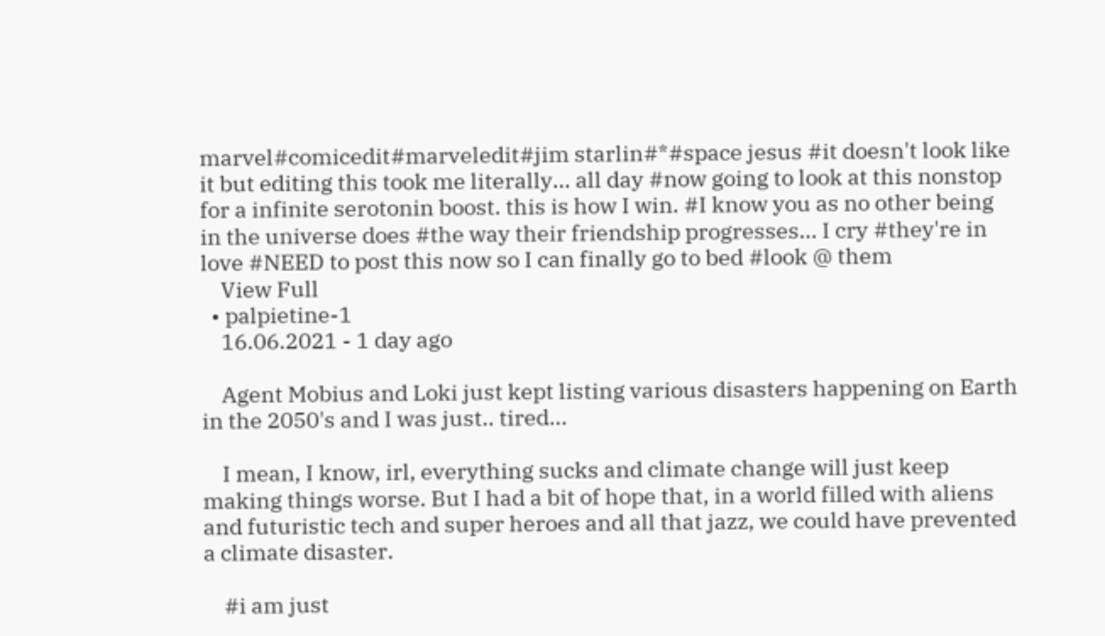marvel#comicedit#marveledit#jim starlin#*#space jesus #it doesn't look like it but editing this took me literally... all day #now going to look at this nonstop for a infinite serotonin boost. this is how I win. #I know you as no other being in the universe does #the way their friendship progresses... I cry #they're in love #NEED to post this now so I can finally go to bed #look @ them
    View Full
  • palpietine-1
    16.06.2021 - 1 day ago

    Agent Mobius and Loki just kept listing various disasters happening on Earth in the 2050's and I was just.. tired...

    I mean, I know, irl, everything sucks and climate change will just keep making things worse. But I had a bit of hope that, in a world filled with aliens and futuristic tech and super heroes and all that jazz, we could have prevented a climate disaster.

    #i am just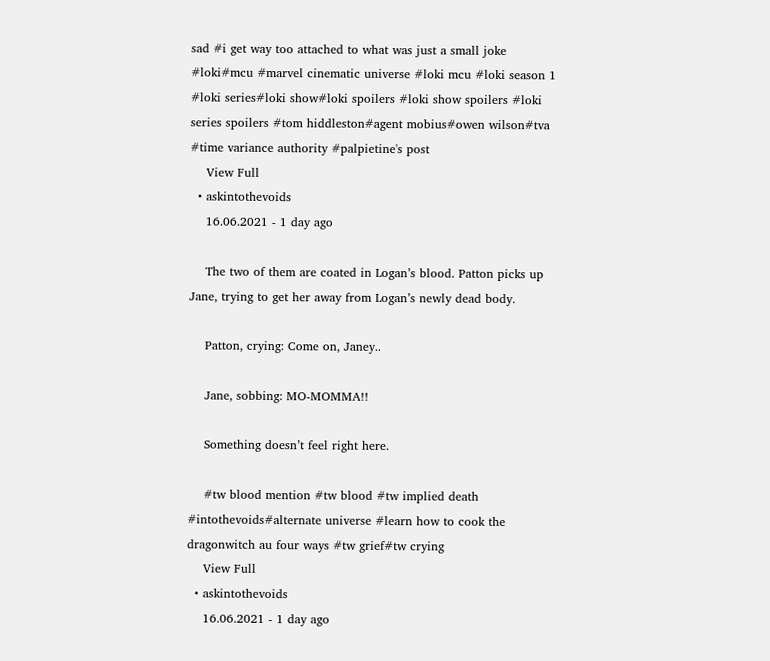sad #i get way too attached to what was just a small joke #loki#mcu #marvel cinematic universe #loki mcu #loki season 1 #loki series#loki show#loki spoilers #loki show spoilers #loki series spoilers #tom hiddleston#agent mobius#owen wilson#tva #time variance authority #palpietine's post
    View Full
  • askintothevoids
    16.06.2021 - 1 day ago

    The two of them are coated in Logan’s blood. Patton picks up Jane, trying to get her away from Logan’s newly dead body.

    Patton, crying: Come on, Janey..

    Jane, sobbing: MO-MOMMA!!

    Something doesn’t feel right here.

    #tw blood mention #tw blood #tw implied death #intothevoids#alternate universe #learn how to cook the dragonwitch au four ways #tw grief#tw crying
    View Full
  • askintothevoids
    16.06.2021 - 1 day ago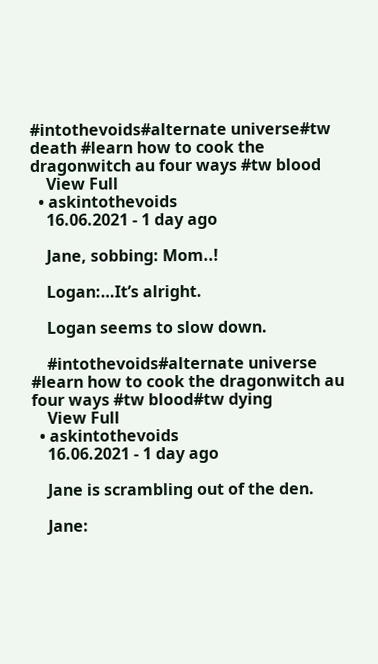#intothevoids#alternate universe#tw death #learn how to cook the dragonwitch au four ways #tw blood
    View Full
  • askintothevoids
    16.06.2021 - 1 day ago

    Jane, sobbing: Mom..!

    Logan:…It’s alright.

    Logan seems to slow down.

    #intothevoids#alternate universe #learn how to cook the dragonwitch au four ways #tw blood#tw dying
    View Full
  • askintothevoids
    16.06.2021 - 1 day ago

    Jane is scrambling out of the den.

    Jane: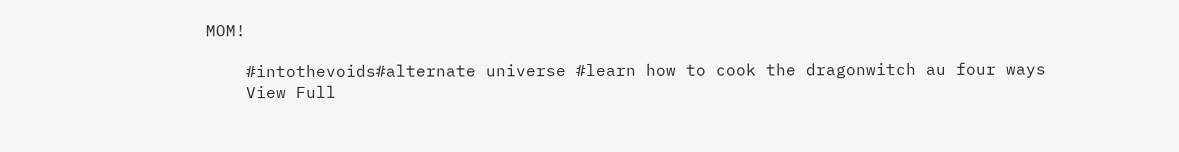MOM!

    #intothevoids#alternate universe #learn how to cook the dragonwitch au four ways
    View Full